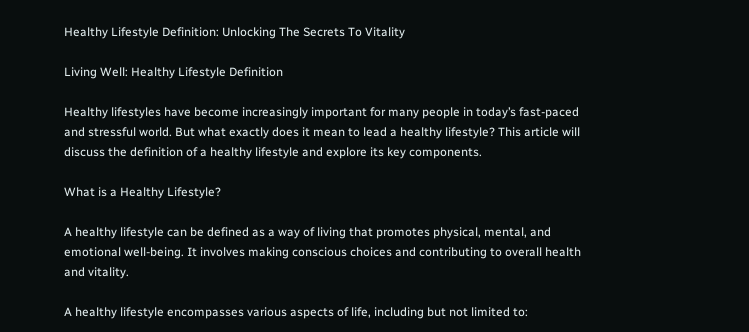Healthy Lifestyle Definition: Unlocking The Secrets To Vitality

Living Well: Healthy Lifestyle Definition

Healthy lifestyles have become increasingly important for many people in today’s fast-paced and stressful world. But what exactly does it mean to lead a healthy lifestyle? This article will discuss the definition of a healthy lifestyle and explore its key components.

What is a Healthy Lifestyle?

A healthy lifestyle can be defined as a way of living that promotes physical, mental, and emotional well-being. It involves making conscious choices and contributing to overall health and vitality.

A healthy lifestyle encompasses various aspects of life, including but not limited to: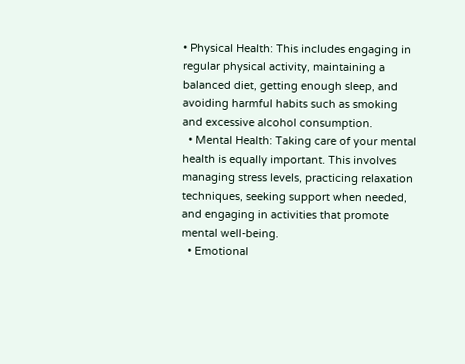• Physical Health: This includes engaging in regular physical activity, maintaining a balanced diet, getting enough sleep, and avoiding harmful habits such as smoking and excessive alcohol consumption.
  • Mental Health: Taking care of your mental health is equally important. This involves managing stress levels, practicing relaxation techniques, seeking support when needed, and engaging in activities that promote mental well-being.
  • Emotional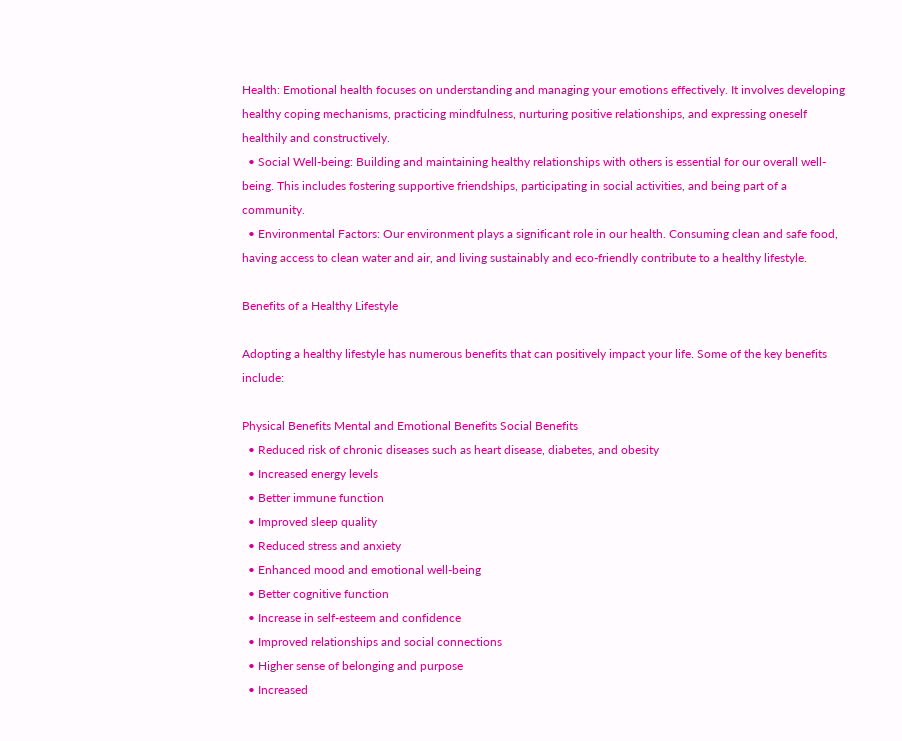Health: Emotional health focuses on understanding and managing your emotions effectively. It involves developing healthy coping mechanisms, practicing mindfulness, nurturing positive relationships, and expressing oneself healthily and constructively.
  • Social Well-being: Building and maintaining healthy relationships with others is essential for our overall well-being. This includes fostering supportive friendships, participating in social activities, and being part of a community.
  • Environmental Factors: Our environment plays a significant role in our health. Consuming clean and safe food, having access to clean water and air, and living sustainably and eco-friendly contribute to a healthy lifestyle.

Benefits of a Healthy Lifestyle

Adopting a healthy lifestyle has numerous benefits that can positively impact your life. Some of the key benefits include:

Physical Benefits Mental and Emotional Benefits Social Benefits
  • Reduced risk of chronic diseases such as heart disease, diabetes, and obesity
  • Increased energy levels
  • Better immune function
  • Improved sleep quality
  • Reduced stress and anxiety
  • Enhanced mood and emotional well-being
  • Better cognitive function
  • Increase in self-esteem and confidence
  • Improved relationships and social connections
  • Higher sense of belonging and purpose
  • Increased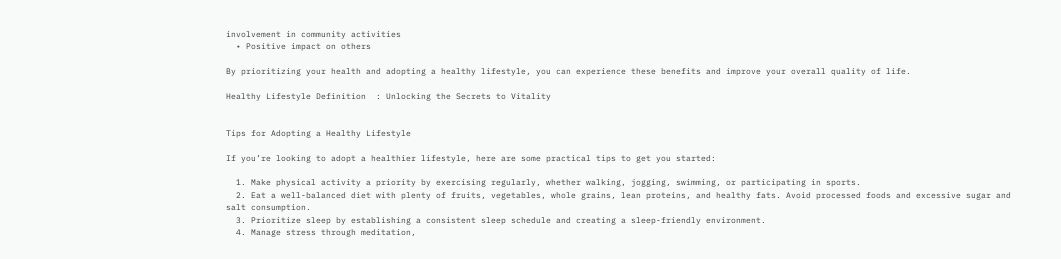involvement in community activities
  • Positive impact on others

By prioritizing your health and adopting a healthy lifestyle, you can experience these benefits and improve your overall quality of life.

Healthy Lifestyle Definition  : Unlocking the Secrets to Vitality


Tips for Adopting a Healthy Lifestyle

If you’re looking to adopt a healthier lifestyle, here are some practical tips to get you started:

  1. Make physical activity a priority by exercising regularly, whether walking, jogging, swimming, or participating in sports.
  2. Eat a well-balanced diet with plenty of fruits, vegetables, whole grains, lean proteins, and healthy fats. Avoid processed foods and excessive sugar and salt consumption.
  3. Prioritize sleep by establishing a consistent sleep schedule and creating a sleep-friendly environment.
  4. Manage stress through meditation,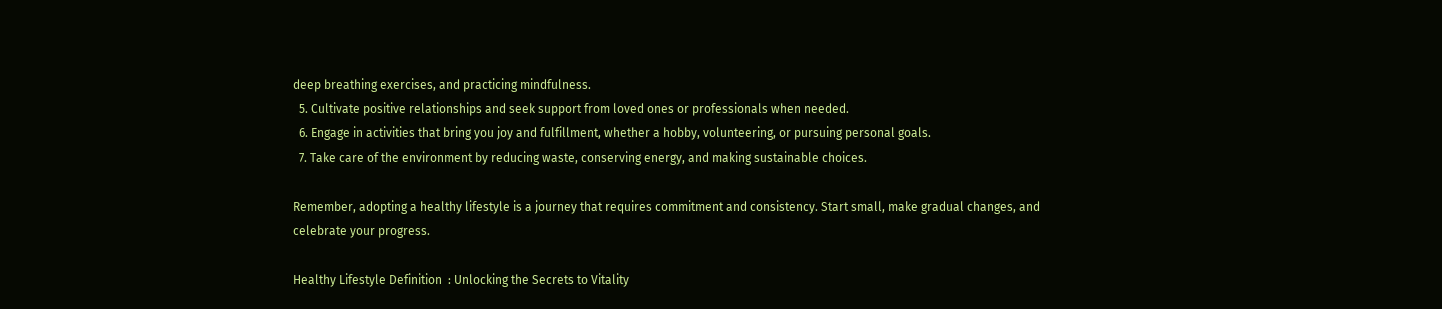deep breathing exercises, and practicing mindfulness.
  5. Cultivate positive relationships and seek support from loved ones or professionals when needed.
  6. Engage in activities that bring you joy and fulfillment, whether a hobby, volunteering, or pursuing personal goals.
  7. Take care of the environment by reducing waste, conserving energy, and making sustainable choices.

Remember, adopting a healthy lifestyle is a journey that requires commitment and consistency. Start small, make gradual changes, and celebrate your progress.

Healthy Lifestyle Definition  : Unlocking the Secrets to Vitality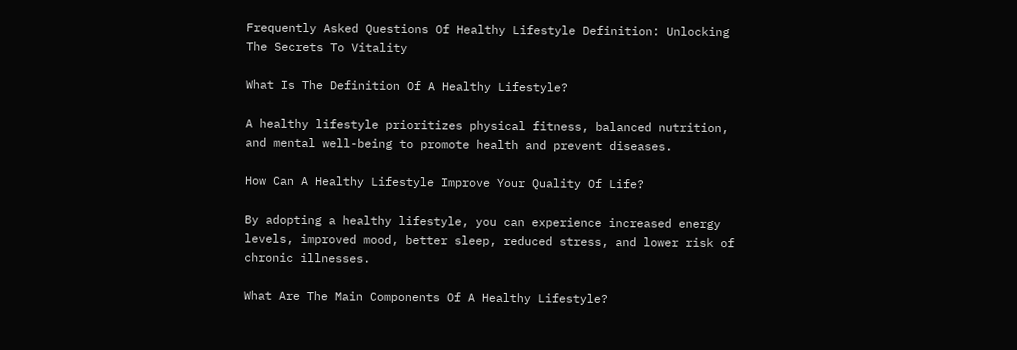Frequently Asked Questions Of Healthy Lifestyle Definition: Unlocking The Secrets To Vitality

What Is The Definition Of A Healthy Lifestyle?

A healthy lifestyle prioritizes physical fitness, balanced nutrition, and mental well-being to promote health and prevent diseases.

How Can A Healthy Lifestyle Improve Your Quality Of Life?

By adopting a healthy lifestyle, you can experience increased energy levels, improved mood, better sleep, reduced stress, and lower risk of chronic illnesses.

What Are The Main Components Of A Healthy Lifestyle?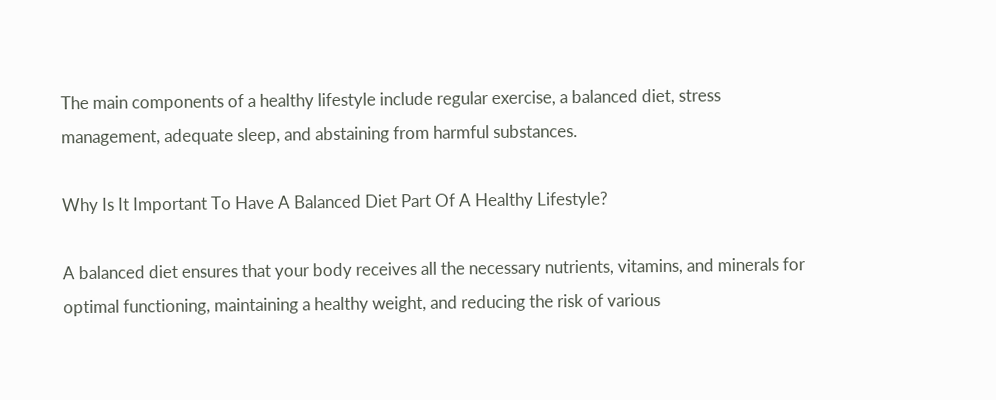The main components of a healthy lifestyle include regular exercise, a balanced diet, stress management, adequate sleep, and abstaining from harmful substances.

Why Is It Important To Have A Balanced Diet Part Of A Healthy Lifestyle?

A balanced diet ensures that your body receives all the necessary nutrients, vitamins, and minerals for optimal functioning, maintaining a healthy weight, and reducing the risk of various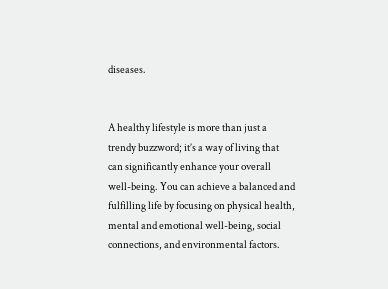diseases.


A healthy lifestyle is more than just a trendy buzzword; it’s a way of living that can significantly enhance your overall well-being. You can achieve a balanced and fulfilling life by focusing on physical health, mental and emotional well-being, social connections, and environmental factors.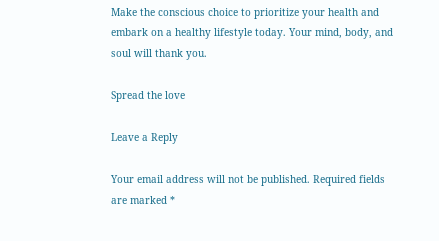Make the conscious choice to prioritize your health and embark on a healthy lifestyle today. Your mind, body, and soul will thank you.

Spread the love

Leave a Reply

Your email address will not be published. Required fields are marked *